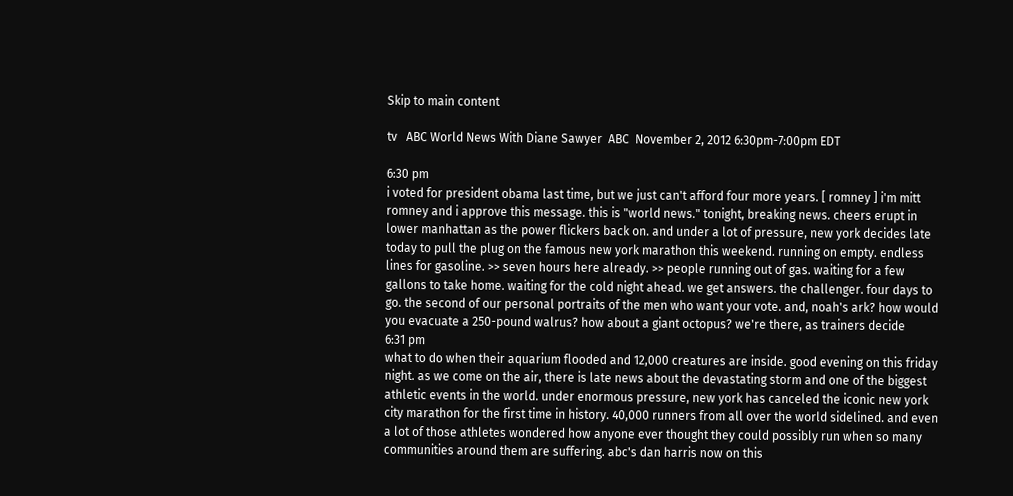Skip to main content

tv   ABC World News With Diane Sawyer  ABC  November 2, 2012 6:30pm-7:00pm EDT

6:30 pm
i voted for president obama last time, but we just can't afford four more years. [ romney ] i'm mitt romney and i approve this message. this is "world news." tonight, breaking news. cheers erupt in lower manhattan as the power flickers back on. and under a lot of pressure, new york decides late today to pull the plug on the famous new york marathon this weekend. running on empty. endless lines for gasoline. >> seven hours here already. >> people running out of gas. waiting for a few gallons to take home. waiting for the cold night ahead. we get answers. the challenger. four days to go. the second of our personal portraits of the men who want your vote. and, noah's ark? how would you evacuate a 250-pound walrus? how about a giant octopus? we're there, as trainers decide
6:31 pm
what to do when their aquarium flooded and 12,000 creatures are inside. good evening on this friday night. as we come on the air, there is late news about the devastating storm and one of the biggest athletic events in the world. under enormous pressure, new york has canceled the iconic new york city marathon for the first time in history. 40,000 runners from all over the world sidelined. and even a lot of those athletes wondered how anyone ever thought they could possibly run when so many communities around them are suffering. abc's dan harris now on this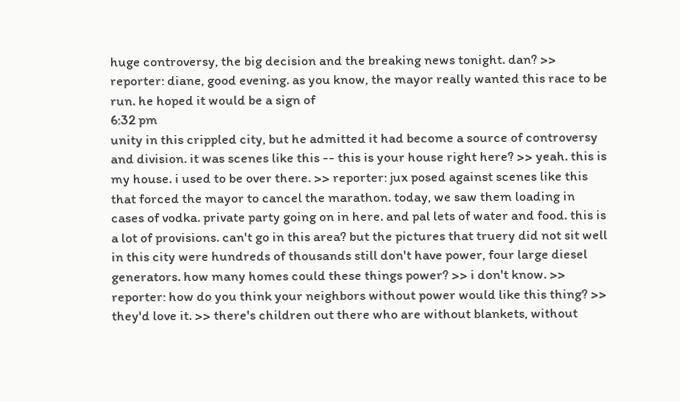huge controversy, the big decision and the breaking news tonight. dan? >> reporter: diane, good evening. as you know, the mayor really wanted this race to be run. he hoped it would be a sign of
6:32 pm
unity in this crippled city, but he admitted it had become a source of controversy and division. it was scenes like this -- this is your house right here? >> yeah. this is my house. i used to be over there. >> reporter: jux posed against scenes like this that forced the mayor to cancel the marathon. today, we saw them loading in cases of vodka. private party going on in here. and pal lets of water and food. this is a lot of provisions. can't go in this area? but the pictures that truery did not sit well in this city were hundreds of thousands still don't have power, four large diesel generators. how many homes could these things power? >> i don't know. >> reporter: how do you think your neighbors without power would like this thing? >> they'd love it. >> there's children out there who are without blankets, without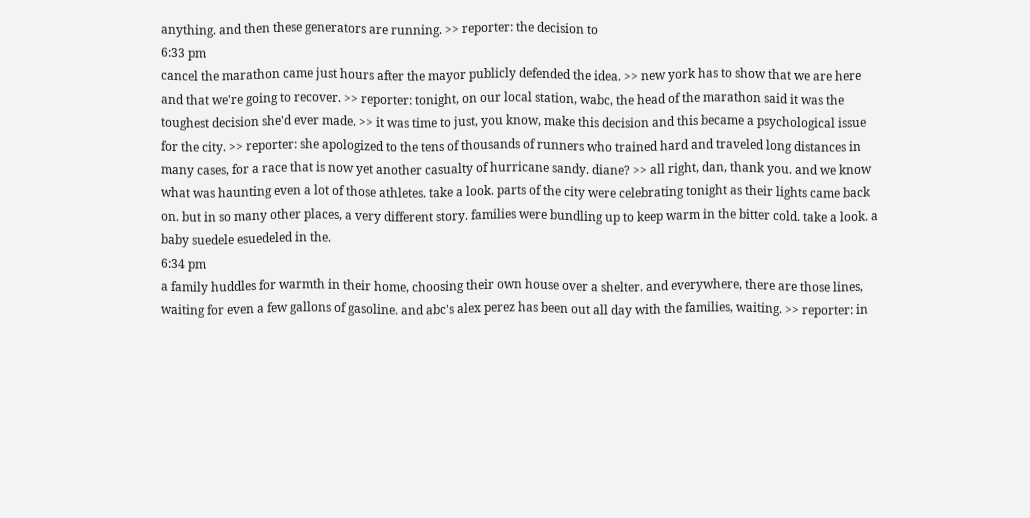anything. and then these generators are running. >> reporter: the decision to
6:33 pm
cancel the marathon came just hours after the mayor publicly defended the idea. >> new york has to show that we are here and that we're going to recover. >> reporter: tonight, on our local station, wabc, the head of the marathon said it was the toughest decision she'd ever made. >> it was time to just, you know, make this decision and this became a psychological issue for the city. >> reporter: she apologized to the tens of thousands of runners who trained hard and traveled long distances in many cases, for a race that is now yet another casualty of hurricane sandy. diane? >> all right, dan, thank you. and we know what was haunting even a lot of those athletes. take a look. parts of the city were celebrating tonight as their lights came back on. but in so many other places, a very different story. families were bundling up to keep warm in the bitter cold. take a look. a baby suedele esuedeled in the.
6:34 pm
a family huddles for warmth in their home, choosing their own house over a shelter. and everywhere, there are those lines, waiting for even a few gallons of gasoline. and abc's alex perez has been out all day with the families, waiting. >> reporter: in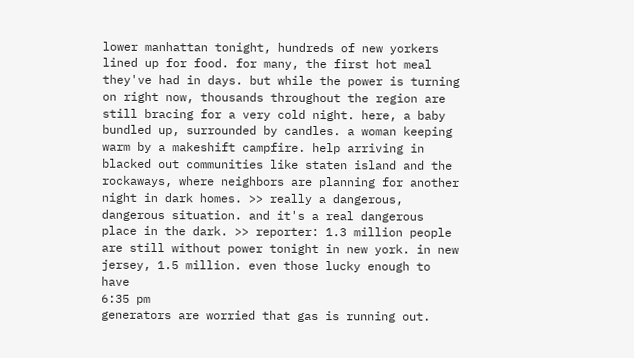lower manhattan tonight, hundreds of new yorkers lined up for food. for many, the first hot meal they've had in days. but while the power is turning on right now, thousands throughout the region are still bracing for a very cold night. here, a baby bundled up, surrounded by candles. a woman keeping warm by a makeshift campfire. help arriving in blacked out communities like staten island and the rockaways, where neighbors are planning for another night in dark homes. >> really a dangerous, dangerous situation. and it's a real dangerous place in the dark. >> reporter: 1.3 million people are still without power tonight in new york. in new jersey, 1.5 million. even those lucky enough to have
6:35 pm
generators are worried that gas is running out.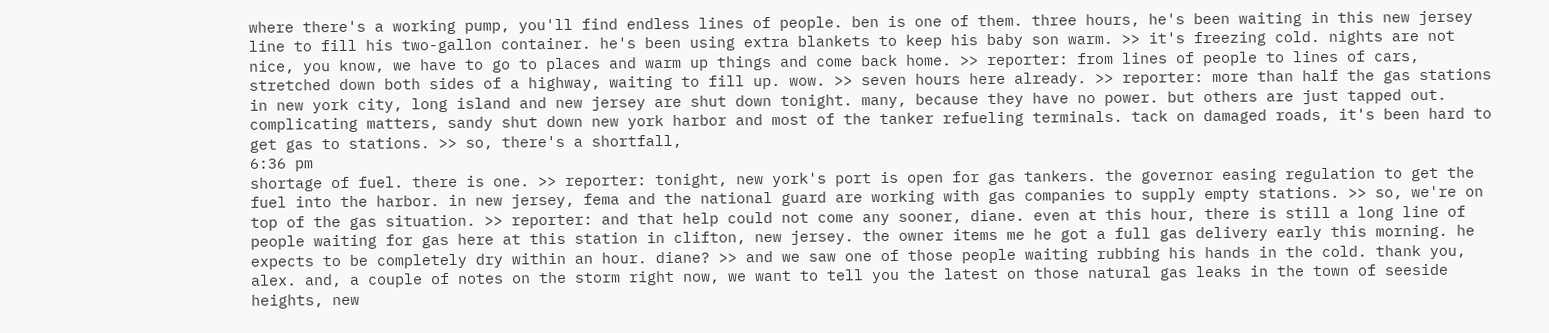where there's a working pump, you'll find endless lines of people. ben is one of them. three hours, he's been waiting in this new jersey line to fill his two-gallon container. he's been using extra blankets to keep his baby son warm. >> it's freezing cold. nights are not nice, you know, we have to go to places and warm up things and come back home. >> reporter: from lines of people to lines of cars, stretched down both sides of a highway, waiting to fill up. wow. >> seven hours here already. >> reporter: more than half the gas stations in new york city, long island and new jersey are shut down tonight. many, because they have no power. but others are just tapped out. complicating matters, sandy shut down new york harbor and most of the tanker refueling terminals. tack on damaged roads, it's been hard to get gas to stations. >> so, there's a shortfall,
6:36 pm
shortage of fuel. there is one. >> reporter: tonight, new york's port is open for gas tankers. the governor easing regulation to get the fuel into the harbor. in new jersey, fema and the national guard are working with gas companies to supply empty stations. >> so, we're on top of the gas situation. >> reporter: and that help could not come any sooner, diane. even at this hour, there is still a long line of people waiting for gas here at this station in clifton, new jersey. the owner items me he got a full gas delivery early this morning. he expects to be completely dry within an hour. diane? >> and we saw one of those people waiting rubbing his hands in the cold. thank you, alex. and, a couple of notes on the storm right now, we want to tell you the latest on those natural gas leaks in the town of seeside heights, new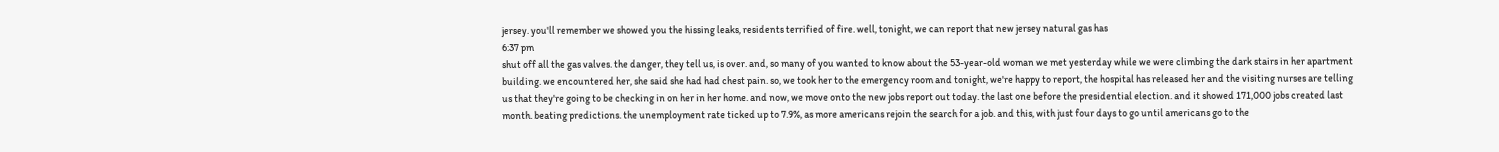jersey. you'll remember we showed you the hissing leaks, residents terrified of fire. well, tonight, we can report that new jersey natural gas has
6:37 pm
shut off all the gas valves. the danger, they tell us, is over. and, so many of you wanted to know about the 53-year-old woman we met yesterday while we were climbing the dark stairs in her apartment building. we encountered her, she said she had had chest pain. so, we took her to the emergency room and tonight, we're happy to report, the hospital has released her and the visiting nurses are telling us that they're going to be checking in on her in her home. and now, we move onto the new jobs report out today. the last one before the presidential election. and it showed 171,000 jobs created last month. beating predictions. the unemployment rate ticked up to 7.9%, as more americans rejoin the search for a job. and this, with just four days to go until americans go to the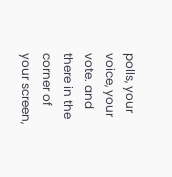polls, your voice, your vote. and there in the corner of your screen,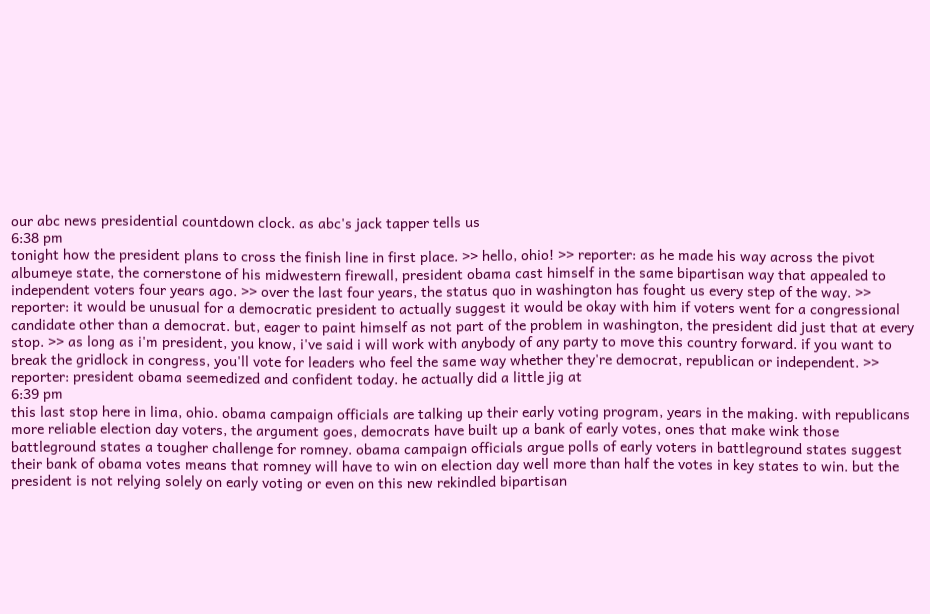our abc news presidential countdown clock. as abc's jack tapper tells us
6:38 pm
tonight how the president plans to cross the finish line in first place. >> hello, ohio! >> reporter: as he made his way across the pivot albumeye state, the cornerstone of his midwestern firewall, president obama cast himself in the same bipartisan way that appealed to independent voters four years ago. >> over the last four years, the status quo in washington has fought us every step of the way. >> reporter: it would be unusual for a democratic president to actually suggest it would be okay with him if voters went for a congressional candidate other than a democrat. but, eager to paint himself as not part of the problem in washington, the president did just that at every stop. >> as long as i'm president, you know, i've said i will work with anybody of any party to move this country forward. if you want to break the gridlock in congress, you'll vote for leaders who feel the same way whether they're democrat, republican or independent. >> reporter: president obama seemedized and confident today. he actually did a little jig at
6:39 pm
this last stop here in lima, ohio. obama campaign officials are talking up their early voting program, years in the making. with republicans more reliable election day voters, the argument goes, democrats have built up a bank of early votes, ones that make wink those battleground states a tougher challenge for romney. obama campaign officials argue polls of early voters in battleground states suggest their bank of obama votes means that romney will have to win on election day well more than half the votes in key states to win. but the president is not relying solely on early voting or even on this new rekindled bipartisan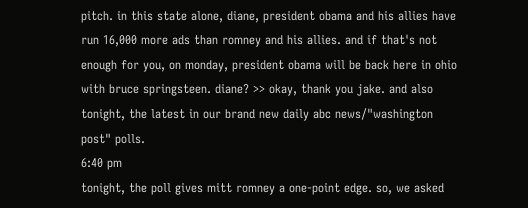pitch. in this state alone, diane, president obama and his allies have run 16,000 more ads than romney and his allies. and if that's not enough for you, on monday, president obama will be back here in ohio with bruce springsteen. diane? >> okay, thank you jake. and also tonight, the latest in our brand new daily abc news/"washington post" polls.
6:40 pm
tonight, the poll gives mitt romney a one-point edge. so, we asked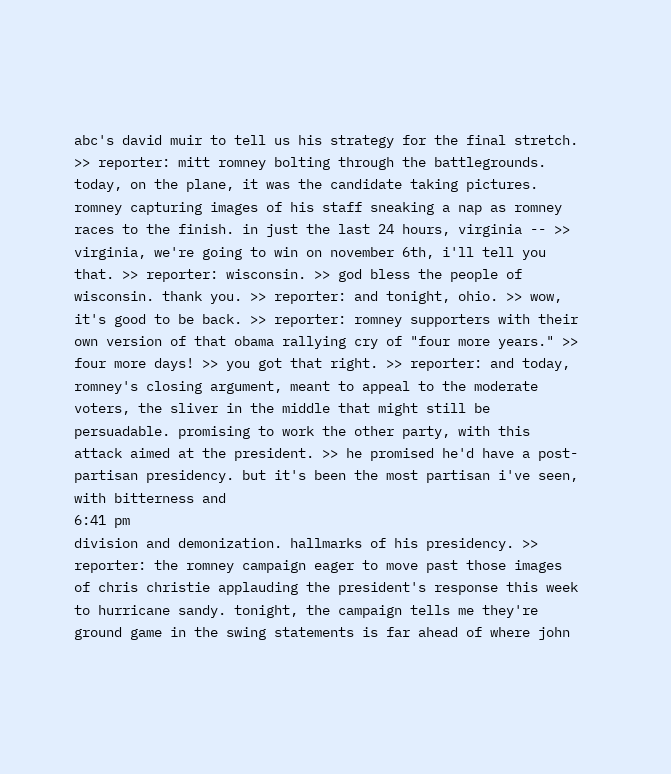abc's david muir to tell us his strategy for the final stretch. >> reporter: mitt romney bolting through the battlegrounds. today, on the plane, it was the candidate taking pictures. romney capturing images of his staff sneaking a nap as romney races to the finish. in just the last 24 hours, virginia -- >> virginia, we're going to win on november 6th, i'll tell you that. >> reporter: wisconsin. >> god bless the people of wisconsin. thank you. >> reporter: and tonight, ohio. >> wow, it's good to be back. >> reporter: romney supporters with their own version of that obama rallying cry of "four more years." >> four more days! >> you got that right. >> reporter: and today, romney's closing argument, meant to appeal to the moderate voters, the sliver in the middle that might still be persuadable. promising to work the other party, with this attack aimed at the president. >> he promised he'd have a post-partisan presidency. but it's been the most partisan i've seen, with bitterness and
6:41 pm
division and demonization. hallmarks of his presidency. >> reporter: the romney campaign eager to move past those images of chris christie applauding the president's response this week to hurricane sandy. tonight, the campaign tells me they're ground game in the swing statements is far ahead of where john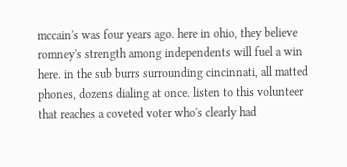mccain's was four years ago. here in ohio, they believe romney's strength among independents will fuel a win here. in the sub burrs surrounding cincinnati, all matted phones, dozens dialing at once. listen to this volunteer that reaches a coveted voter who's clearly had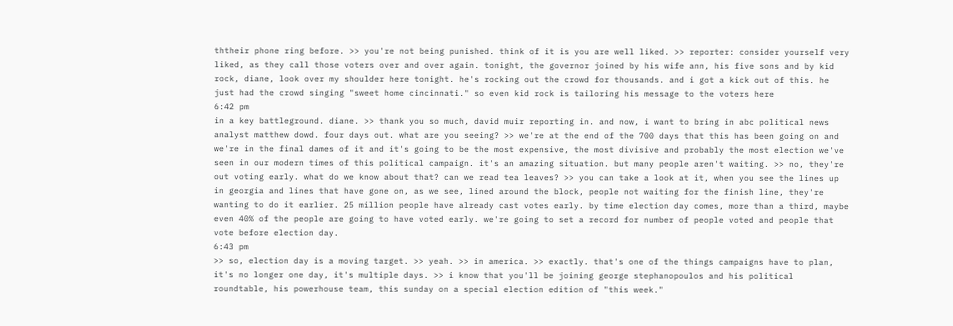ththeir phone ring before. >> you're not being punished. think of it is you are well liked. >> reporter: consider yourself very liked, as they call those voters over and over again. tonight, the governor joined by his wife ann, his five sons and by kid rock, diane, look over my shoulder here tonight. he's rocking out the crowd for thousands. and i got a kick out of this. he just had the crowd singing "sweet home cincinnati." so even kid rock is tailoring his message to the voters here
6:42 pm
in a key battleground. diane. >> thank you so much, david muir reporting in. and now, i want to bring in abc political news analyst matthew dowd. four days out. what are you seeing? >> we're at the end of the 700 days that this has been going on and we're in the final dames of it and it's going to be the most expensive, the most divisive and probably the most election we've seen in our modern times of this political campaign. it's an amazing situation. but many people aren't waiting. >> no, they're out voting early. what do we know about that? can we read tea leaves? >> you can take a look at it, when you see the lines up in georgia and lines that have gone on, as we see, lined around the block, people not waiting for the finish line, they're wanting to do it earlier. 25 million people have already cast votes early. by time election day comes, more than a third, maybe even 40% of the people are going to have voted early. we're going to set a record for number of people voted and people that vote before election day.
6:43 pm
>> so, election day is a moving target. >> yeah. >> in america. >> exactly. that's one of the things campaigns have to plan, it's no longer one day, it's multiple days. >> i know that you'll be joining george stephanopoulos and his political roundtable, his powerhouse team, this sunday on a special election edition of "this week."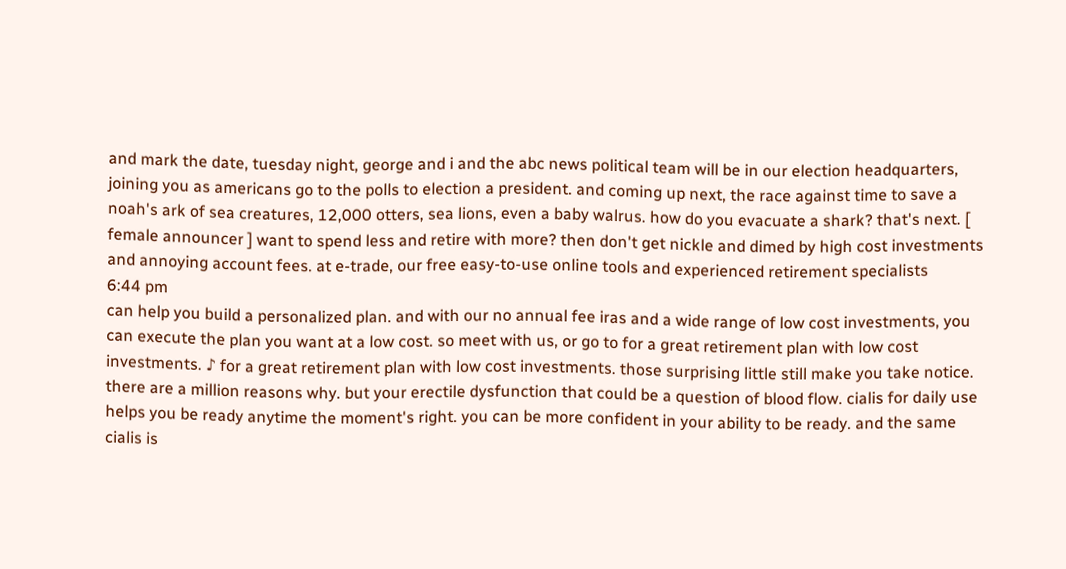and mark the date, tuesday night, george and i and the abc news political team will be in our election headquarters, joining you as americans go to the polls to election a president. and coming up next, the race against time to save a noah's ark of sea creatures, 12,000 otters, sea lions, even a baby walrus. how do you evacuate a shark? that's next. [ female announcer ] want to spend less and retire with more? then don't get nickle and dimed by high cost investments and annoying account fees. at e-trade, our free easy-to-use online tools and experienced retirement specialists
6:44 pm
can help you build a personalized plan. and with our no annual fee iras and a wide range of low cost investments, you can execute the plan you want at a low cost. so meet with us, or go to for a great retirement plan with low cost investments. ♪ for a great retirement plan with low cost investments. those surprising little still make you take notice. there are a million reasons why. but your erectile dysfunction that could be a question of blood flow. cialis for daily use helps you be ready anytime the moment's right. you can be more confident in your ability to be ready. and the same cialis is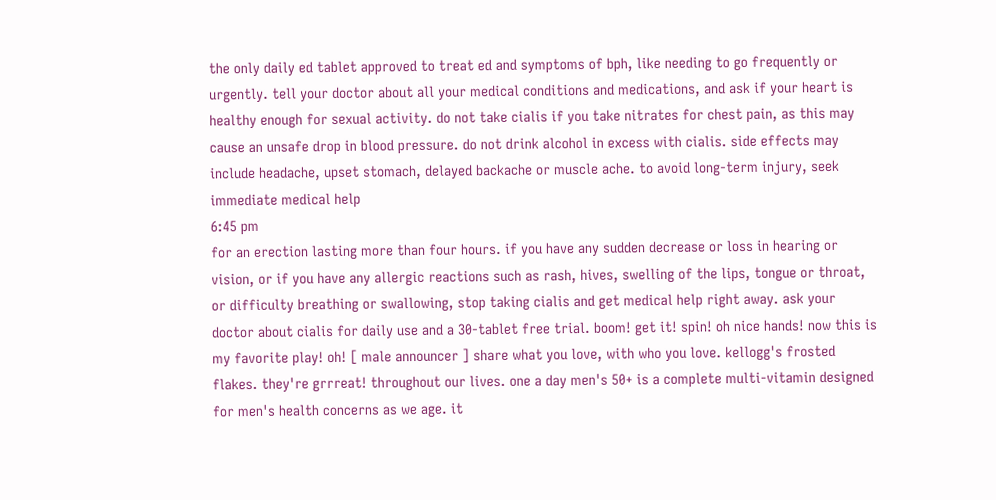the only daily ed tablet approved to treat ed and symptoms of bph, like needing to go frequently or urgently. tell your doctor about all your medical conditions and medications, and ask if your heart is healthy enough for sexual activity. do not take cialis if you take nitrates for chest pain, as this may cause an unsafe drop in blood pressure. do not drink alcohol in excess with cialis. side effects may include headache, upset stomach, delayed backache or muscle ache. to avoid long-term injury, seek immediate medical help
6:45 pm
for an erection lasting more than four hours. if you have any sudden decrease or loss in hearing or vision, or if you have any allergic reactions such as rash, hives, swelling of the lips, tongue or throat, or difficulty breathing or swallowing, stop taking cialis and get medical help right away. ask your doctor about cialis for daily use and a 30-tablet free trial. boom! get it! spin! oh nice hands! now this is my favorite play! oh! [ male announcer ] share what you love, with who you love. kellogg's frosted flakes. they're grrreat! throughout our lives. one a day men's 50+ is a complete multi-vitamin designed for men's health concerns as we age. it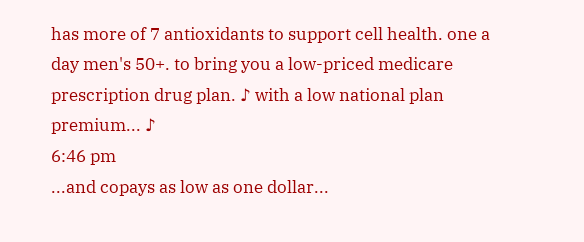has more of 7 antioxidants to support cell health. one a day men's 50+. to bring you a low-priced medicare prescription drug plan. ♪ with a low national plan premium... ♪
6:46 pm
...and copays as low as one dollar...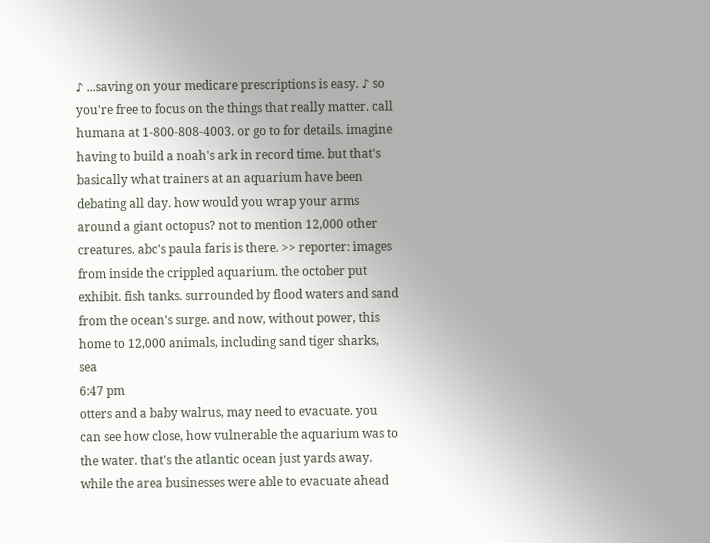♪ ...saving on your medicare prescriptions is easy. ♪ so you're free to focus on the things that really matter. call humana at 1-800-808-4003. or go to for details. imagine having to build a noah's ark in record time. but that's basically what trainers at an aquarium have been debating all day. how would you wrap your arms around a giant octopus? not to mention 12,000 other creatures. abc's paula faris is there. >> reporter: images from inside the crippled aquarium. the october put exhibit. fish tanks. surrounded by flood waters and sand from the ocean's surge. and now, without power, this home to 12,000 animals, including sand tiger sharks, sea
6:47 pm
otters and a baby walrus, may need to evacuate. you can see how close, how vulnerable the aquarium was to the water. that's the atlantic ocean just yards away. while the area businesses were able to evacuate ahead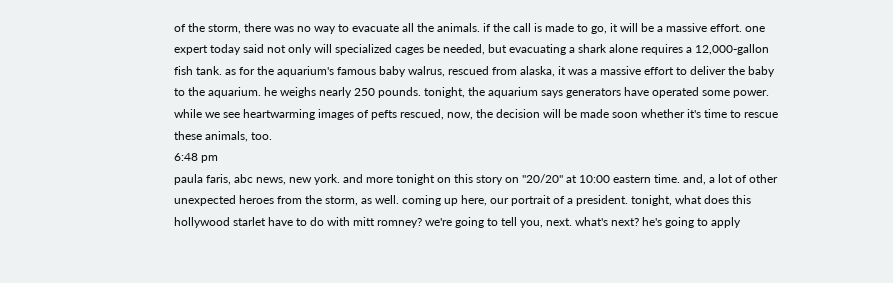of the storm, there was no way to evacuate all the animals. if the call is made to go, it will be a massive effort. one expert today said not only will specialized cages be needed, but evacuating a shark alone requires a 12,000-gallon fish tank. as for the aquarium's famous baby walrus, rescued from alaska, it was a massive effort to deliver the baby to the aquarium. he weighs nearly 250 pounds. tonight, the aquarium says generators have operated some power. while we see heartwarming images of pefts rescued, now, the decision will be made soon whether it's time to rescue these animals, too.
6:48 pm
paula faris, abc news, new york. and more tonight on this story on "20/20" at 10:00 eastern time. and, a lot of other unexpected heroes from the storm, as well. coming up here, our portrait of a president. tonight, what does this hollywood starlet have to do with mitt romney? we're going to tell you, next. what's next? he's going to apply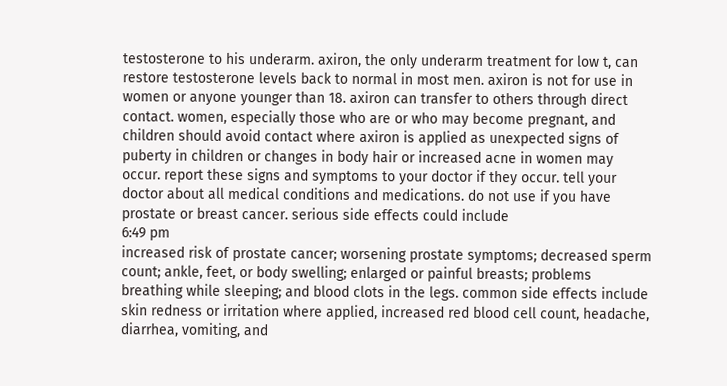testosterone to his underarm. axiron, the only underarm treatment for low t, can restore testosterone levels back to normal in most men. axiron is not for use in women or anyone younger than 18. axiron can transfer to others through direct contact. women, especially those who are or who may become pregnant, and children should avoid contact where axiron is applied as unexpected signs of puberty in children or changes in body hair or increased acne in women may occur. report these signs and symptoms to your doctor if they occur. tell your doctor about all medical conditions and medications. do not use if you have prostate or breast cancer. serious side effects could include
6:49 pm
increased risk of prostate cancer; worsening prostate symptoms; decreased sperm count; ankle, feet, or body swelling; enlarged or painful breasts; problems breathing while sleeping; and blood clots in the legs. common side effects include skin redness or irritation where applied, increased red blood cell count, headache, diarrhea, vomiting, and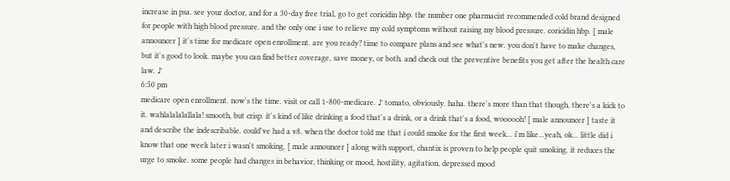increase in psa. see your doctor, and for a 30-day free trial, go to get coricidin hbp. the number one pharmacist recommended cold brand designed for people with high blood pressure. and the only one i use to relieve my cold symptoms without raising my blood pressure. coricidin hbp. [ male announcer ] it's time for medicare open enrollment. are you ready? time to compare plans and see what's new. you don't have to make changes, but it's good to look. maybe you can find better coverage, save money, or both. and check out the preventive benefits you get after the health care law. ♪
6:50 pm
medicare open enrollment. now's the time. visit or call 1-800-medicare. ♪ tomato, obviously. haha. there's more than that though, there's a kick to it. wahlalalalallala! smooth, but crisp. it's kind of like drinking a food that's a drink, or a drink that's a food, woooooh! [ male announcer ] taste it and describe the indescribable. could've had a v8. when the doctor told me that i could smoke for the first week... i'm like...yeah, ok... little did i know that one week later i wasn't smoking. [ male announcer ] along with support, chantix is proven to help people quit smoking. it reduces the urge to smoke. some people had changes in behavior, thinking or mood, hostility, agitation, depressed mood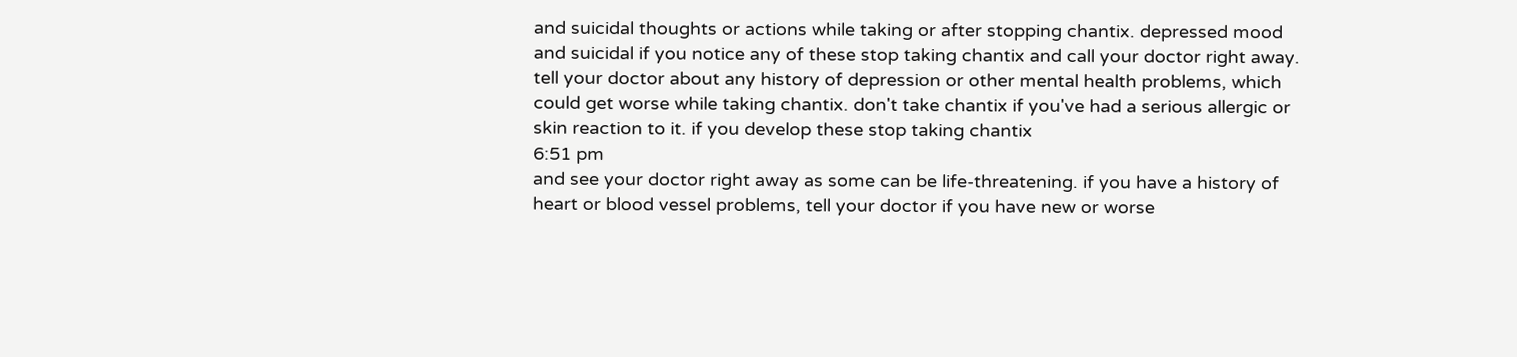and suicidal thoughts or actions while taking or after stopping chantix. depressed mood and suicidal if you notice any of these stop taking chantix and call your doctor right away. tell your doctor about any history of depression or other mental health problems, which could get worse while taking chantix. don't take chantix if you've had a serious allergic or skin reaction to it. if you develop these stop taking chantix
6:51 pm
and see your doctor right away as some can be life-threatening. if you have a history of heart or blood vessel problems, tell your doctor if you have new or worse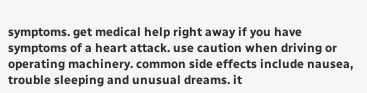symptoms. get medical help right away if you have symptoms of a heart attack. use caution when driving or operating machinery. common side effects include nausea, trouble sleeping and unusual dreams. it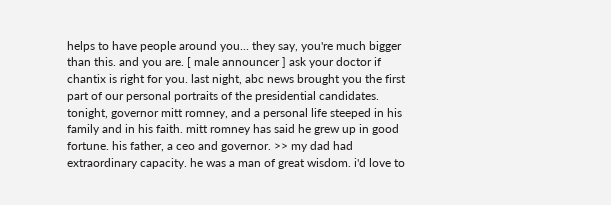helps to have people around you... they say, you're much bigger than this. and you are. [ male announcer ] ask your doctor if chantix is right for you. last night, abc news brought you the first part of our personal portraits of the presidential candidates. tonight, governor mitt romney, and a personal life steeped in his family and in his faith. mitt romney has said he grew up in good fortune. his father, a ceo and governor. >> my dad had extraordinary capacity. he was a man of great wisdom. i'd love to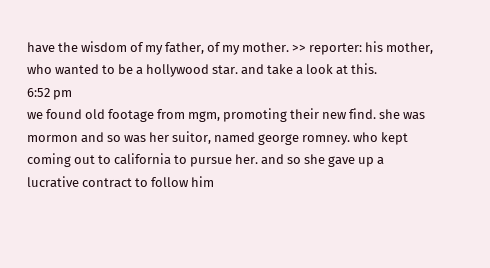have the wisdom of my father, of my mother. >> reporter: his mother, who wanted to be a hollywood star. and take a look at this.
6:52 pm
we found old footage from mgm, promoting their new find. she was mormon and so was her suitor, named george romney. who kept coming out to california to pursue her. and so she gave up a lucrative contract to follow him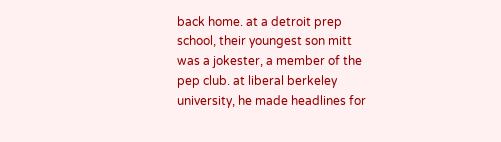back home. at a detroit prep school, their youngest son mitt was a jokester, a member of the pep club. at liberal berkeley university, he made headlines for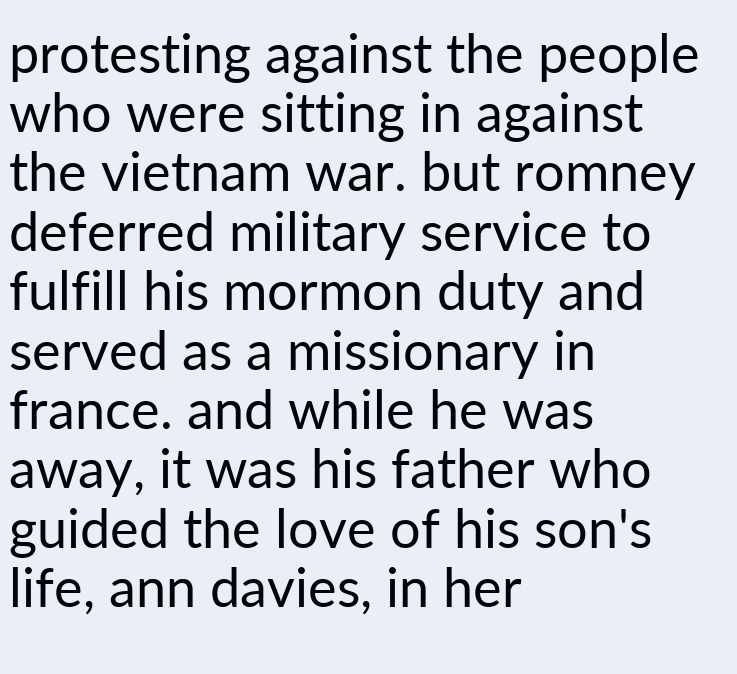protesting against the people who were sitting in against the vietnam war. but romney deferred military service to fulfill his mormon duty and served as a missionary in france. and while he was away, it was his father who guided the love of his son's life, ann davies, in her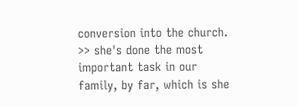conversion into the church. >> she's done the most important task in our family, by far, which is she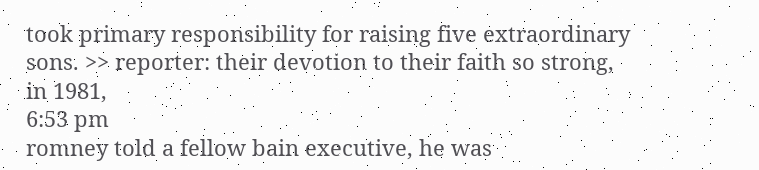took primary responsibility for raising five extraordinary sons. >> reporter: their devotion to their faith so strong, in 1981,
6:53 pm
romney told a fellow bain executive, he was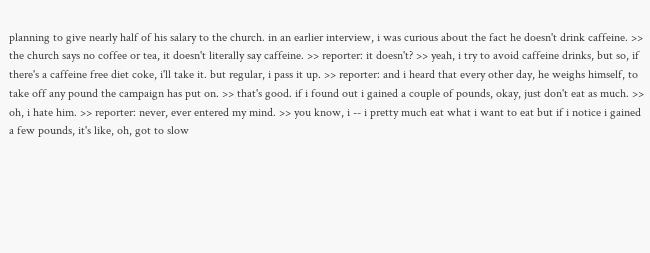planning to give nearly half of his salary to the church. in an earlier interview, i was curious about the fact he doesn't drink caffeine. >> the church says no coffee or tea, it doesn't literally say caffeine. >> reporter: it doesn't? >> yeah, i try to avoid caffeine drinks, but so, if there's a caffeine free diet coke, i'll take it. but regular, i pass it up. >> reporter: and i heard that every other day, he weighs himself, to take off any pound the campaign has put on. >> that's good. if i found out i gained a couple of pounds, okay, just don't eat as much. >> oh, i hate him. >> reporter: never, ever entered my mind. >> you know, i -- i pretty much eat what i want to eat but if i notice i gained a few pounds, it's like, oh, got to slow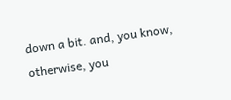down a bit. and, you know, otherwise, you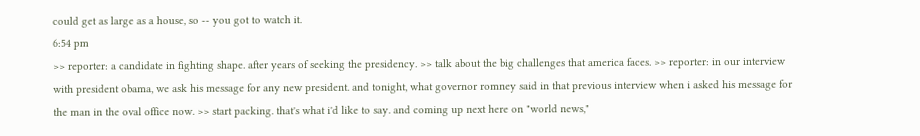could get as large as a house, so -- you got to watch it.
6:54 pm
>> reporter: a candidate in fighting shape. after years of seeking the presidency. >> talk about the big challenges that america faces. >> reporter: in our interview with president obama, we ask his message for any new president. and tonight, what governor romney said in that previous interview when i asked his message for the man in the oval office now. >> start packing. that's what i'd like to say. and coming up next here on "world news,"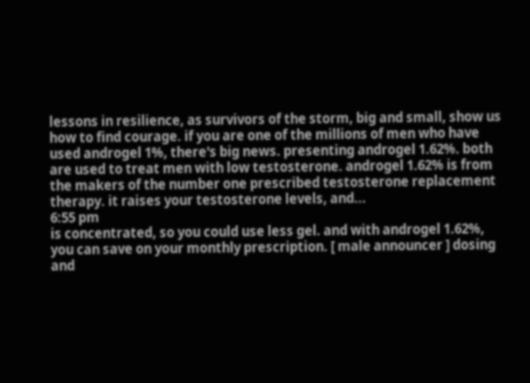lessons in resilience, as survivors of the storm, big and small, show us how to find courage. if you are one of the millions of men who have used androgel 1%, there's big news. presenting androgel 1.62%. both are used to treat men with low testosterone. androgel 1.62% is from the makers of the number one prescribed testosterone replacement therapy. it raises your testosterone levels, and...
6:55 pm
is concentrated, so you could use less gel. and with androgel 1.62%, you can save on your monthly prescription. [ male announcer ] dosing and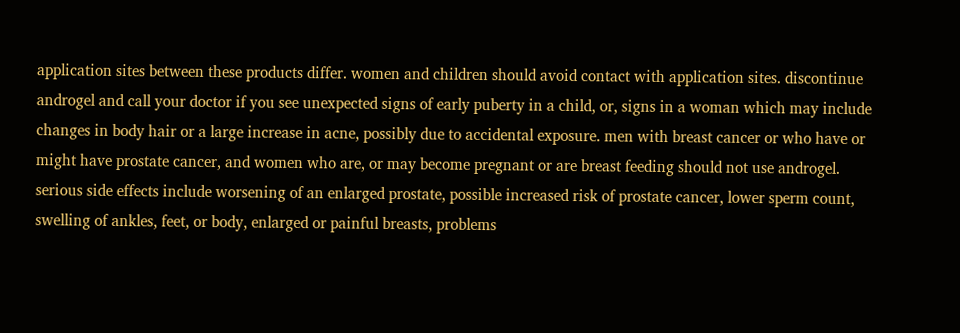application sites between these products differ. women and children should avoid contact with application sites. discontinue androgel and call your doctor if you see unexpected signs of early puberty in a child, or, signs in a woman which may include changes in body hair or a large increase in acne, possibly due to accidental exposure. men with breast cancer or who have or might have prostate cancer, and women who are, or may become pregnant or are breast feeding should not use androgel. serious side effects include worsening of an enlarged prostate, possible increased risk of prostate cancer, lower sperm count, swelling of ankles, feet, or body, enlarged or painful breasts, problems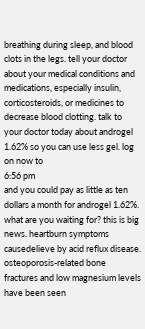breathing during sleep, and blood clots in the legs. tell your doctor about your medical conditions and medications, especially insulin, corticosteroids, or medicines to decrease blood clotting. talk to your doctor today about androgel 1.62% so you can use less gel. log on now to
6:56 pm
and you could pay as little as ten dollars a month for androgel 1.62%. what are you waiting for? this is big news. heartburn symptoms causedelieve by acid reflux disease. osteoporosis-related bone fractures and low magnesium levels have been seen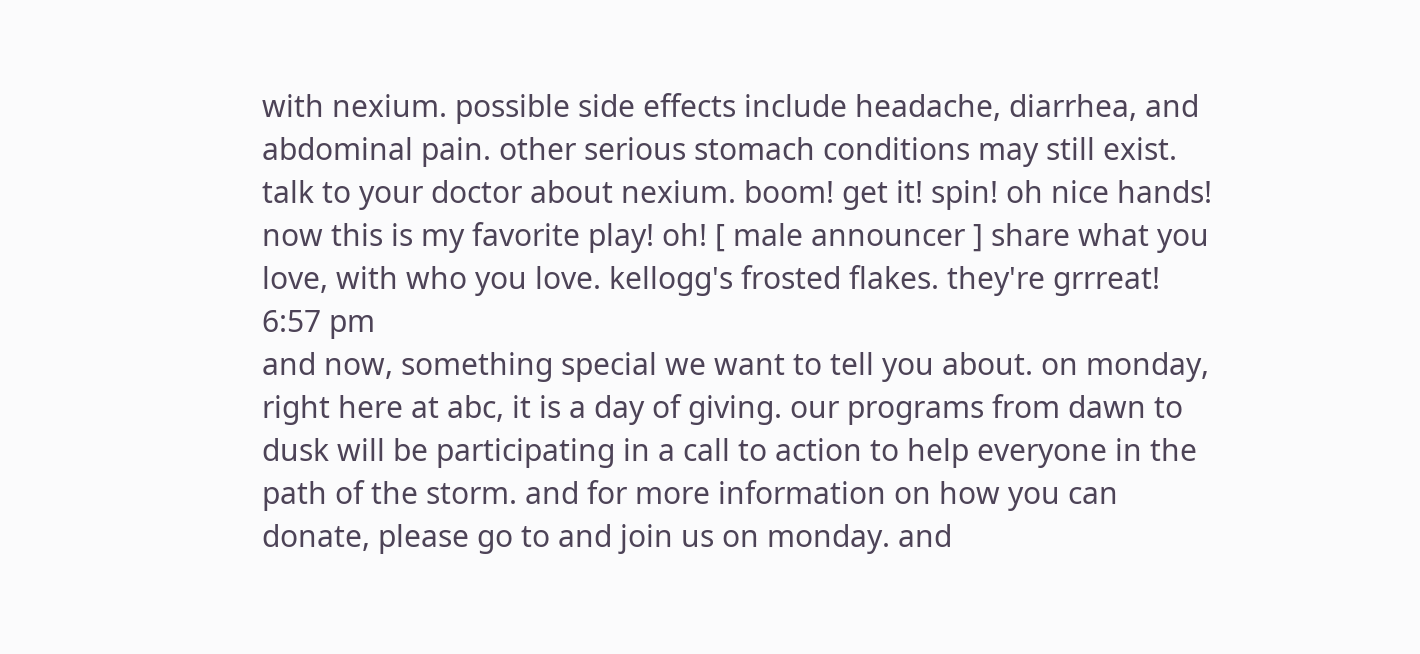with nexium. possible side effects include headache, diarrhea, and abdominal pain. other serious stomach conditions may still exist. talk to your doctor about nexium. boom! get it! spin! oh nice hands! now this is my favorite play! oh! [ male announcer ] share what you love, with who you love. kellogg's frosted flakes. they're grrreat!
6:57 pm
and now, something special we want to tell you about. on monday, right here at abc, it is a day of giving. our programs from dawn to dusk will be participating in a call to action to help everyone in the path of the storm. and for more information on how you can donate, please go to and join us on monday. and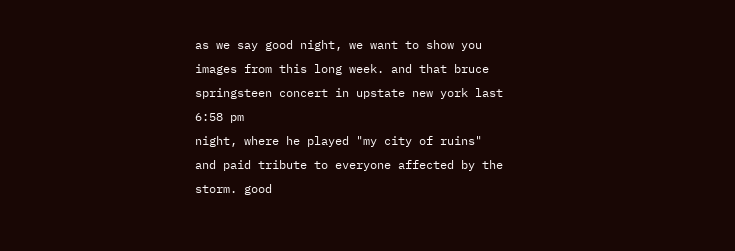as we say good night, we want to show you images from this long week. and that bruce springsteen concert in upstate new york last
6:58 pm
night, where he played "my city of ruins" and paid tribute to everyone affected by the storm. good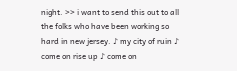night. >> i want to send this out to all the folks who have been working so hard in new jersey. ♪ my city of ruin ♪ come on rise up ♪ come on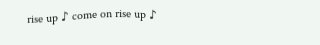rise up ♪ come on rise up ♪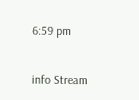6:59 pm


info Stream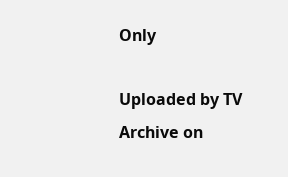Only

Uploaded by TV Archive on